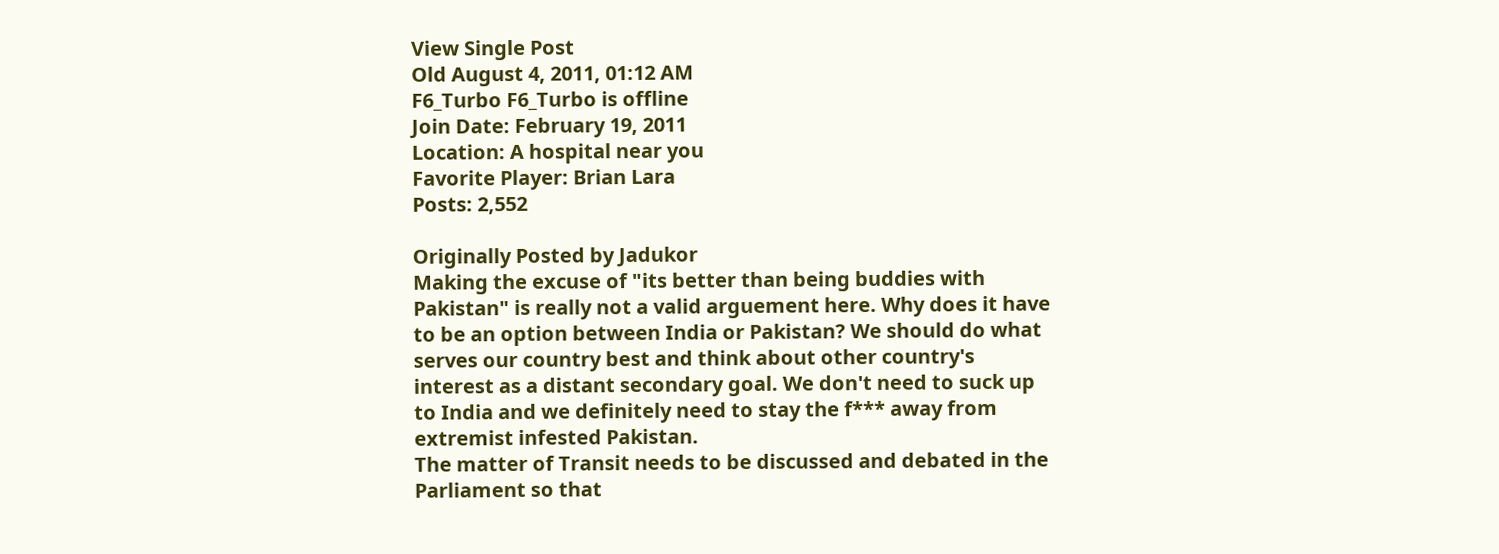View Single Post
Old August 4, 2011, 01:12 AM
F6_Turbo F6_Turbo is offline
Join Date: February 19, 2011
Location: A hospital near you
Favorite Player: Brian Lara
Posts: 2,552

Originally Posted by Jadukor
Making the excuse of "its better than being buddies with Pakistan" is really not a valid arguement here. Why does it have to be an option between India or Pakistan? We should do what serves our country best and think about other country's interest as a distant secondary goal. We don't need to suck up to India and we definitely need to stay the f*** away from extremist infested Pakistan.
The matter of Transit needs to be discussed and debated in the Parliament so that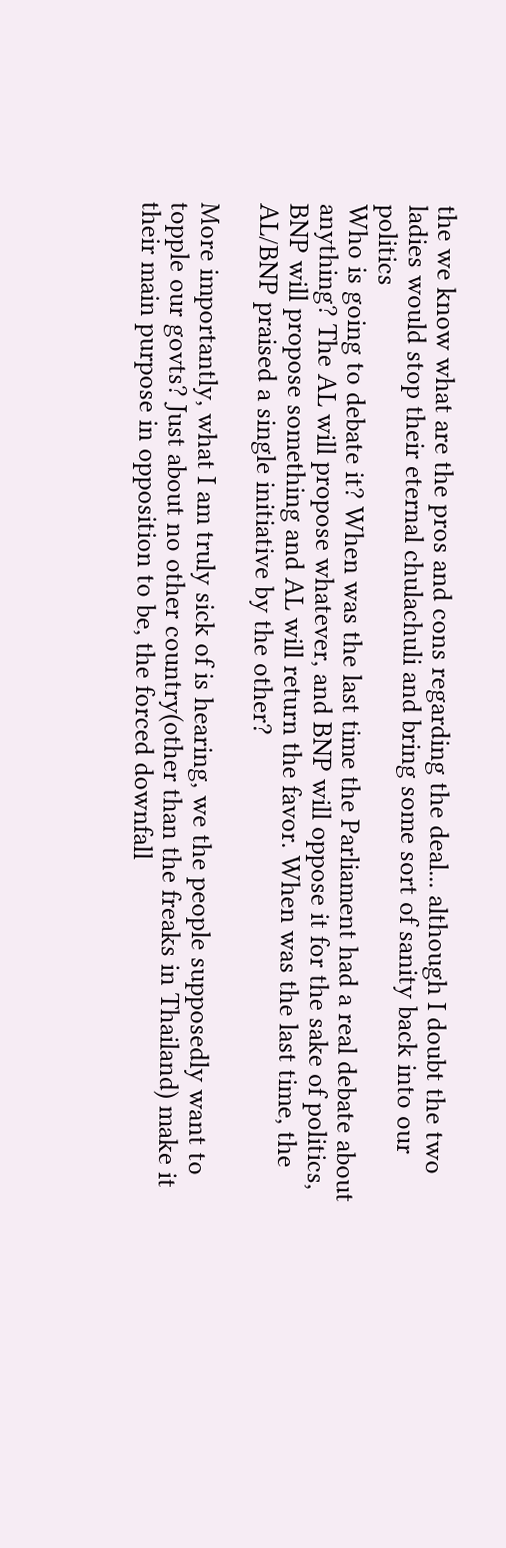the we know what are the pros and cons regarding the deal... although I doubt the two ladies would stop their eternal chulachuli and bring some sort of sanity back into our politics
Who is going to debate it? When was the last time the Parliament had a real debate about anything? The AL will propose whatever, and BNP will oppose it for the sake of politics, BNP will propose something and AL will return the favor. When was the last time, the AL/BNP praised a single initiative by the other?

More importantly, what I am truly sick of is hearing, we the people supposedly want to topple our govts? Just about no other country(other than the freaks in Thailand) make it their main purpose in opposition to be, the forced downfall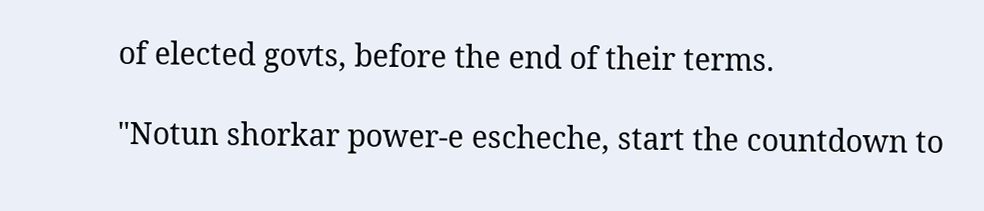of elected govts, before the end of their terms.

"Notun shorkar power-e escheche, start the countdown to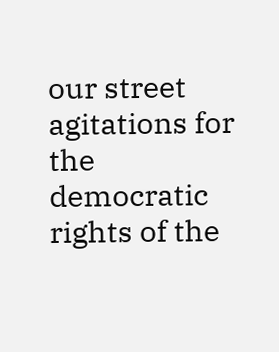our street agitations for the democratic rights of the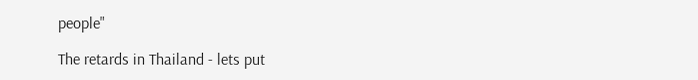people"

The retards in Thailand - lets put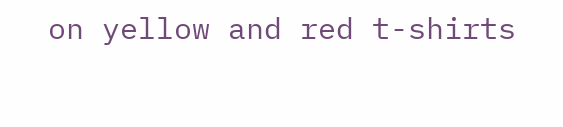on yellow and red t-shirts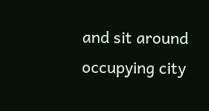and sit around occupying city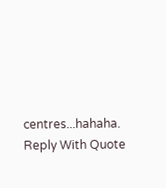centres...hahaha.
Reply With Quote